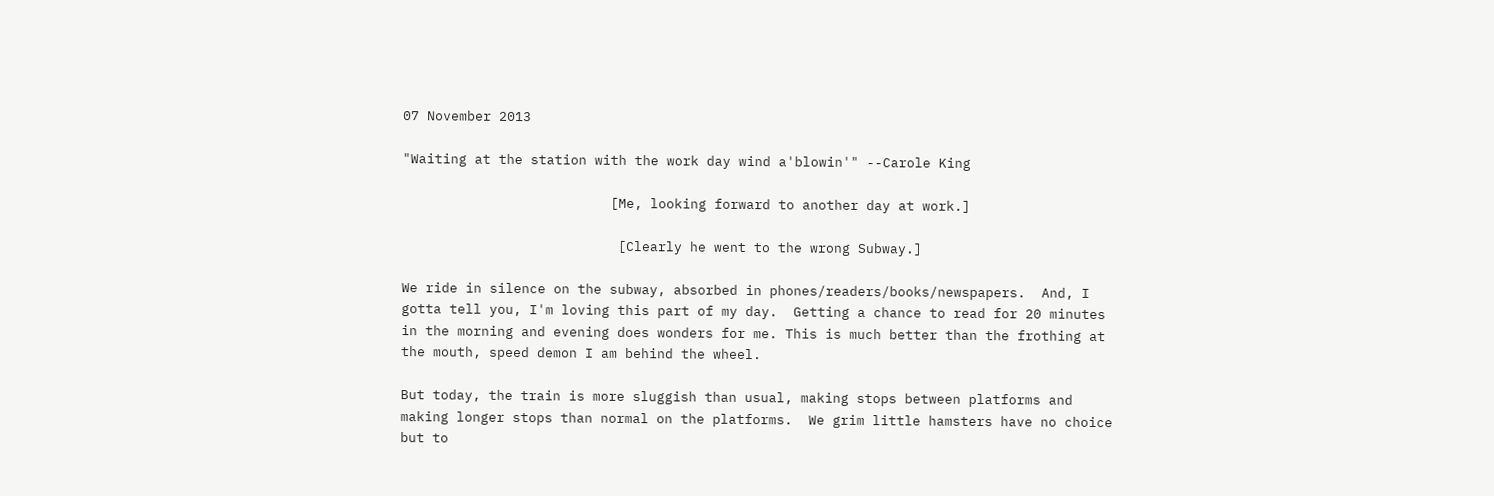07 November 2013

"Waiting at the station with the work day wind a'blowin'" --Carole King

                          [Me, looking forward to another day at work.]

                           [Clearly he went to the wrong Subway.]

We ride in silence on the subway, absorbed in phones/readers/books/newspapers.  And, I gotta tell you, I'm loving this part of my day.  Getting a chance to read for 20 minutes in the morning and evening does wonders for me. This is much better than the frothing at the mouth, speed demon I am behind the wheel.

But today, the train is more sluggish than usual, making stops between platforms and making longer stops than normal on the platforms.  We grim little hamsters have no choice but to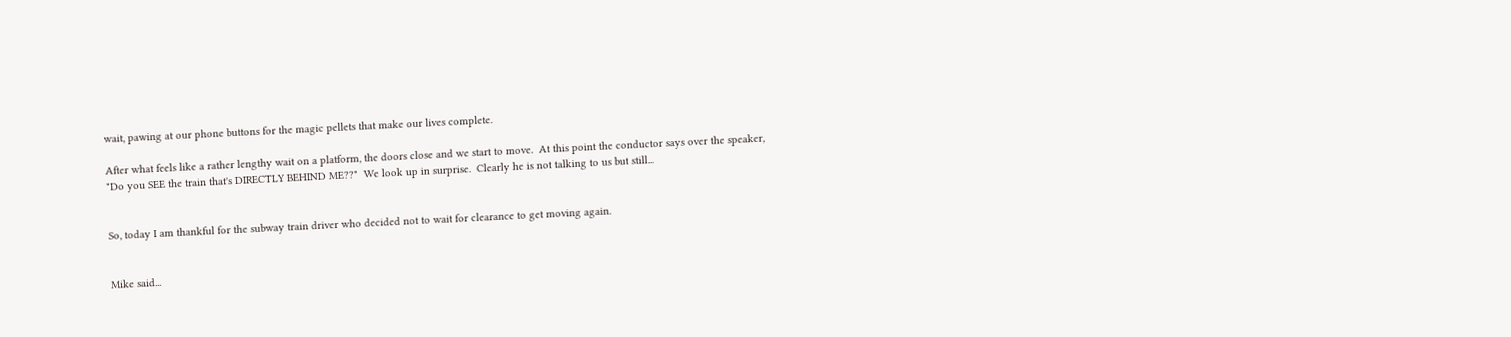wait, pawing at our phone buttons for the magic pellets that make our lives complete.

After what feels like a rather lengthy wait on a platform, the doors close and we start to move.  At this point the conductor says over the speaker, "Do you SEE the train that's DIRECTLY BEHIND ME??"  We look up in surprise.  Clearly he is not talking to us but still...


So, today I am thankful for the subway train driver who decided not to wait for clearance to get moving again.


Mike said...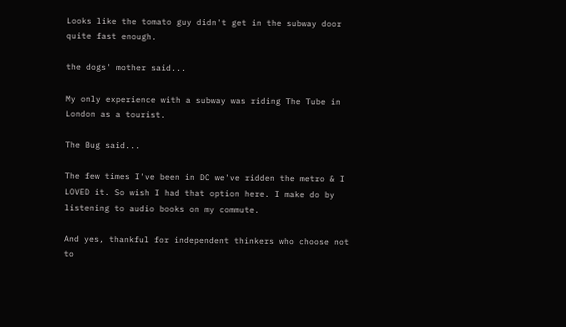Looks like the tomato guy didn't get in the subway door quite fast enough.

the dogs' mother said...

My only experience with a subway was riding The Tube in London as a tourist.

The Bug said...

The few times I've been in DC we've ridden the metro & I LOVED it. So wish I had that option here. I make do by listening to audio books on my commute.

And yes, thankful for independent thinkers who choose not to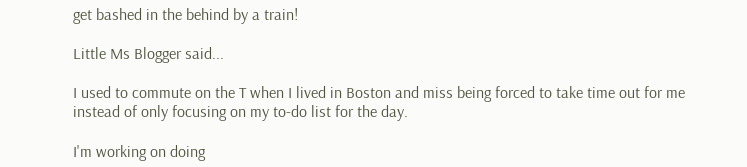get bashed in the behind by a train!

Little Ms Blogger said...

I used to commute on the T when I lived in Boston and miss being forced to take time out for me instead of only focusing on my to-do list for the day.

I'm working on doing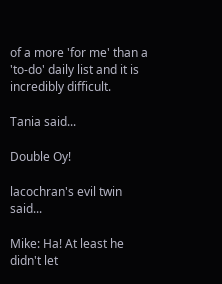of a more 'for me' than a 'to-do' daily list and it is incredibly difficult.

Tania said...

Double Oy!

lacochran's evil twin said...

Mike: Ha! At least he didn't let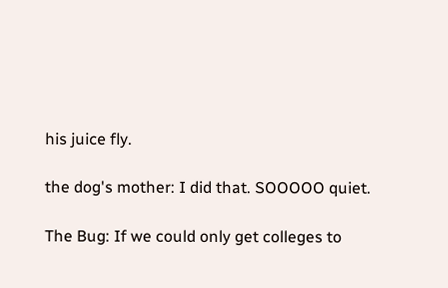his juice fly.

the dog's mother: I did that. SOOOOO quiet.

The Bug: If we could only get colleges to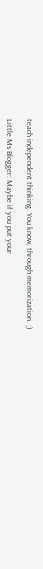teach independent thinking. You know, through memorization. ;)

Little Ms Blogger: Maybe if you put your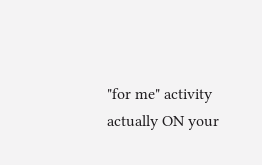"for me" activity actually ON your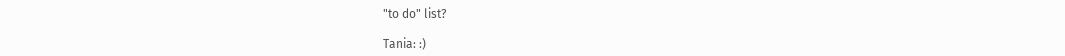"to do" list?

Tania: :)